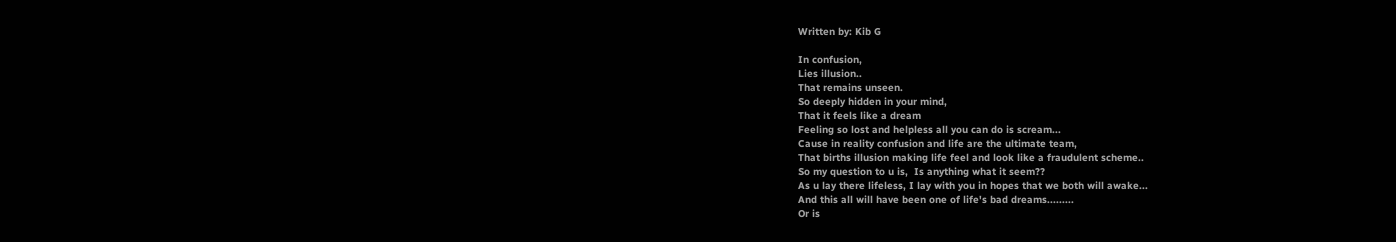Written by: Kib G

In confusion,
Lies illusion..
That remains unseen.
So deeply hidden in your mind,
That it feels like a dream
Feeling so lost and helpless all you can do is scream...
Cause in reality confusion and life are the ultimate team,
That births illusion making life feel and look like a fraudulent scheme..
So my question to u is,  Is anything what it seem??
As u lay there lifeless, I lay with you in hopes that we both will awake...
And this all will have been one of life's bad dreams.........
Or is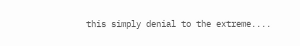this simply denial to the extreme....